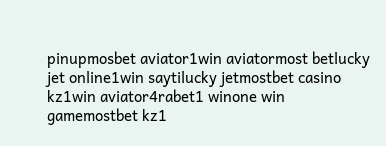pinupmosbet aviator1win aviatormost betlucky jet online1win saytilucky jetmostbet casino kz1win aviator4rabet1 winone win gamemostbet kz1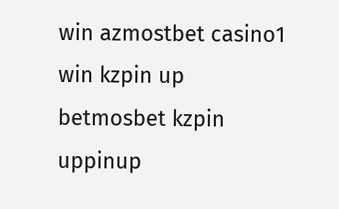win azmostbet casino1 win kzpin up betmosbet kzpin uppinup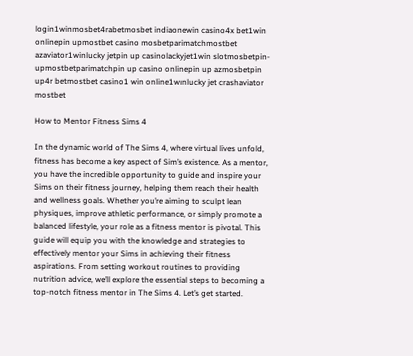login1winmosbet4rabetmosbet indiaonewin casino4x bet1win onlinepin upmostbet casino mosbetparimatchmostbet azaviator1winlucky jetpin up casinolackyjet1win slotmosbetpin-upmostbetparimatchpin up casino onlinepin up azmosbetpin up4r betmostbet casino1 win online1wınlucky jet crashaviator mostbet

How to Mentor Fitness Sims 4

In the dynamic world of The Sims 4, where virtual lives unfold, fitness has become a key aspect of Sim’s existence. As a mentor, you have the incredible opportunity to guide and inspire your Sims on their fitness journey, helping them reach their health and wellness goals. Whether you’re aiming to sculpt lean physiques, improve athletic performance, or simply promote a balanced lifestyle, your role as a fitness mentor is pivotal. This guide will equip you with the knowledge and strategies to effectively mentor your Sims in achieving their fitness aspirations. From setting workout routines to providing nutrition advice, we’ll explore the essential steps to becoming a top-notch fitness mentor in The Sims 4. Let’s get started.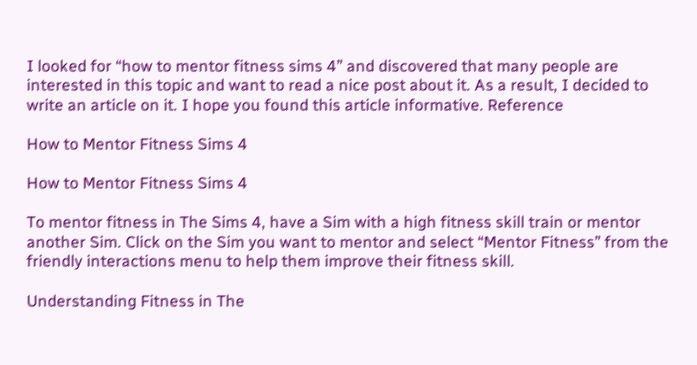I looked for “how to mentor fitness sims 4” and discovered that many people are interested in this topic and want to read a nice post about it. As a result, I decided to write an article on it. I hope you found this article informative. Reference

How to Mentor Fitness Sims 4

How to Mentor Fitness Sims 4

To mentor fitness in The Sims 4, have a Sim with a high fitness skill train or mentor another Sim. Click on the Sim you want to mentor and select “Mentor Fitness” from the friendly interactions menu to help them improve their fitness skill.

Understanding Fitness in The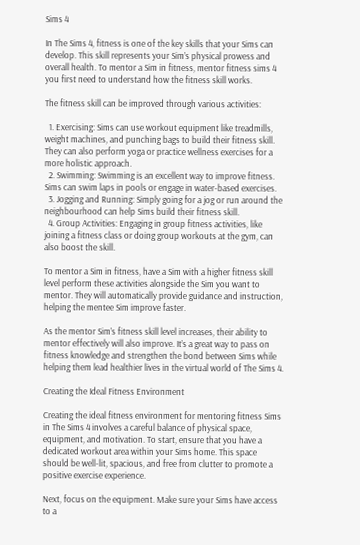Sims 4

In The Sims 4, fitness is one of the key skills that your Sims can develop. This skill represents your Sim’s physical prowess and overall health. To mentor a Sim in fitness, mentor fitness sims 4 you first need to understand how the fitness skill works.

The fitness skill can be improved through various activities:

  1. Exercising: Sims can use workout equipment like treadmills, weight machines, and punching bags to build their fitness skill. They can also perform yoga or practice wellness exercises for a more holistic approach.
  2. Swimming: Swimming is an excellent way to improve fitness. Sims can swim laps in pools or engage in water-based exercises.
  3. Jogging and Running: Simply going for a jog or run around the neighbourhood can help Sims build their fitness skill.
  4. Group Activities: Engaging in group fitness activities, like joining a fitness class or doing group workouts at the gym, can also boost the skill.

To mentor a Sim in fitness, have a Sim with a higher fitness skill level perform these activities alongside the Sim you want to mentor. They will automatically provide guidance and instruction, helping the mentee Sim improve faster.

As the mentor Sim’s fitness skill level increases, their ability to mentor effectively will also improve. It’s a great way to pass on fitness knowledge and strengthen the bond between Sims while helping them lead healthier lives in the virtual world of The Sims 4.

Creating the Ideal Fitness Environment

Creating the ideal fitness environment for mentoring fitness Sims in The Sims 4 involves a careful balance of physical space, equipment, and motivation. To start, ensure that you have a dedicated workout area within your Sims home. This space should be well-lit, spacious, and free from clutter to promote a positive exercise experience.

Next, focus on the equipment. Make sure your Sims have access to a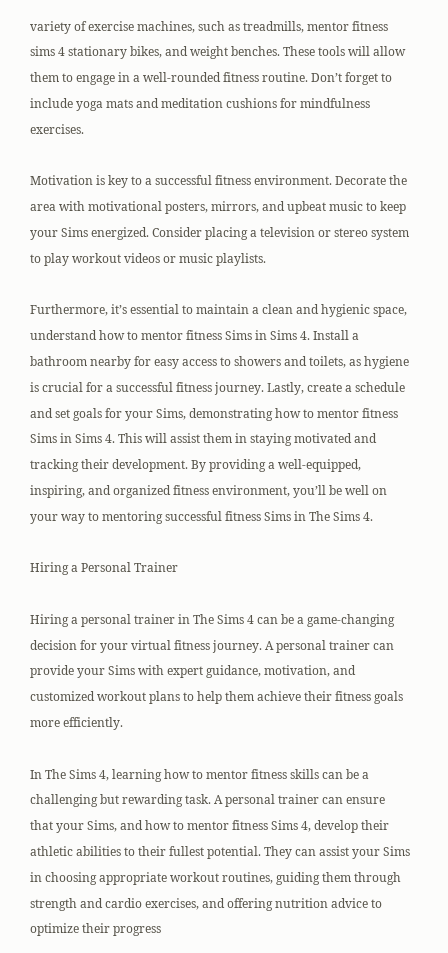variety of exercise machines, such as treadmills, mentor fitness sims 4 stationary bikes, and weight benches. These tools will allow them to engage in a well-rounded fitness routine. Don’t forget to include yoga mats and meditation cushions for mindfulness exercises.

Motivation is key to a successful fitness environment. Decorate the area with motivational posters, mirrors, and upbeat music to keep your Sims energized. Consider placing a television or stereo system to play workout videos or music playlists.

Furthermore, it’s essential to maintain a clean and hygienic space, understand how to mentor fitness Sims in Sims 4. Install a bathroom nearby for easy access to showers and toilets, as hygiene is crucial for a successful fitness journey. Lastly, create a schedule and set goals for your Sims, demonstrating how to mentor fitness Sims in Sims 4. This will assist them in staying motivated and tracking their development. By providing a well-equipped, inspiring, and organized fitness environment, you’ll be well on your way to mentoring successful fitness Sims in The Sims 4.

Hiring a Personal Trainer

Hiring a personal trainer in The Sims 4 can be a game-changing decision for your virtual fitness journey. A personal trainer can provide your Sims with expert guidance, motivation, and customized workout plans to help them achieve their fitness goals more efficiently.

In The Sims 4, learning how to mentor fitness skills can be a challenging but rewarding task. A personal trainer can ensure that your Sims, and how to mentor fitness Sims 4, develop their athletic abilities to their fullest potential. They can assist your Sims in choosing appropriate workout routines, guiding them through strength and cardio exercises, and offering nutrition advice to optimize their progress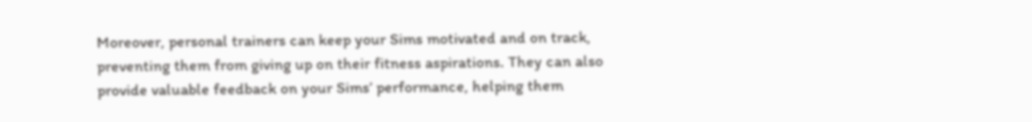Moreover, personal trainers can keep your Sims motivated and on track, preventing them from giving up on their fitness aspirations. They can also provide valuable feedback on your Sims’ performance, helping them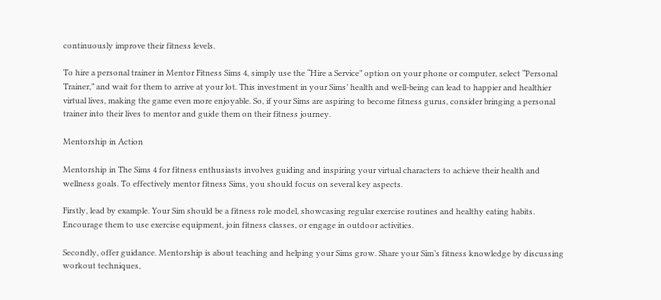continuously improve their fitness levels.

To hire a personal trainer in Mentor Fitness Sims 4, simply use the “Hire a Service” option on your phone or computer, select “Personal Trainer,” and wait for them to arrive at your lot. This investment in your Sims’ health and well-being can lead to happier and healthier virtual lives, making the game even more enjoyable. So, if your Sims are aspiring to become fitness gurus, consider bringing a personal trainer into their lives to mentor and guide them on their fitness journey.

Mentorship in Action

Mentorship in The Sims 4 for fitness enthusiasts involves guiding and inspiring your virtual characters to achieve their health and wellness goals. To effectively mentor fitness Sims, you should focus on several key aspects.

Firstly, lead by example. Your Sim should be a fitness role model, showcasing regular exercise routines and healthy eating habits. Encourage them to use exercise equipment, join fitness classes, or engage in outdoor activities.

Secondly, offer guidance. Mentorship is about teaching and helping your Sims grow. Share your Sim’s fitness knowledge by discussing workout techniques,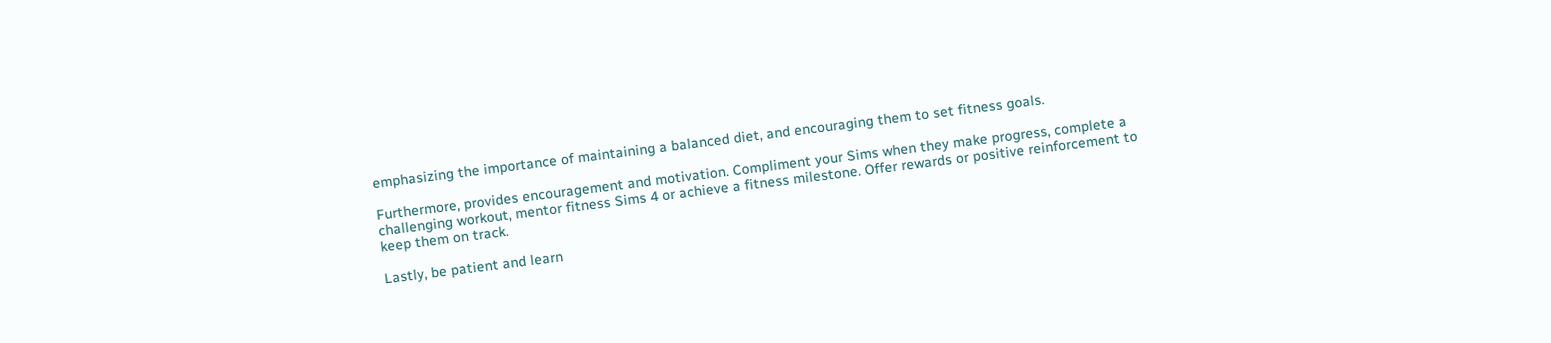emphasizing the importance of maintaining a balanced diet, and encouraging them to set fitness goals.

Furthermore, provides encouragement and motivation. Compliment your Sims when they make progress, complete a challenging workout, mentor fitness Sims 4 or achieve a fitness milestone. Offer rewards or positive reinforcement to keep them on track.

Lastly, be patient and learn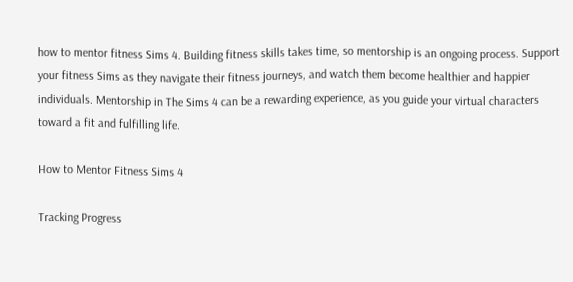how to mentor fitness Sims 4. Building fitness skills takes time, so mentorship is an ongoing process. Support your fitness Sims as they navigate their fitness journeys, and watch them become healthier and happier individuals. Mentorship in The Sims 4 can be a rewarding experience, as you guide your virtual characters toward a fit and fulfilling life.

How to Mentor Fitness Sims 4

Tracking Progress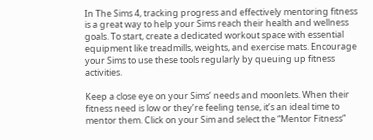In The Sims 4, tracking progress and effectively mentoring fitness is a great way to help your Sims reach their health and wellness goals. To start, create a dedicated workout space with essential equipment like treadmills, weights, and exercise mats. Encourage your Sims to use these tools regularly by queuing up fitness activities.

Keep a close eye on your Sims’ needs and moonlets. When their fitness need is low or they’re feeling tense, it’s an ideal time to mentor them. Click on your Sim and select the “Mentor Fitness”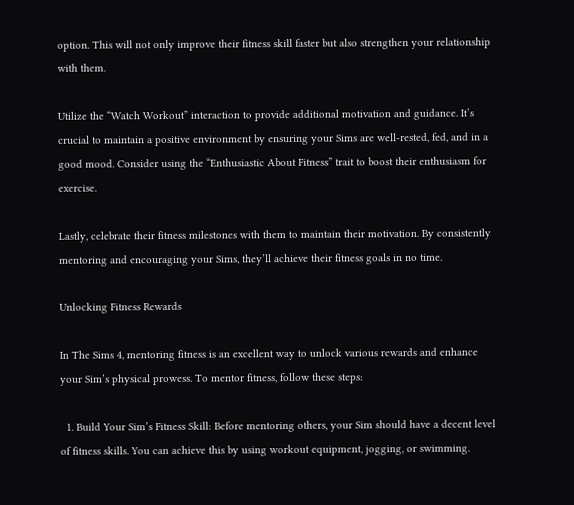option. This will not only improve their fitness skill faster but also strengthen your relationship with them.

Utilize the “Watch Workout” interaction to provide additional motivation and guidance. It’s crucial to maintain a positive environment by ensuring your Sims are well-rested, fed, and in a good mood. Consider using the “Enthusiastic About Fitness” trait to boost their enthusiasm for exercise.

Lastly, celebrate their fitness milestones with them to maintain their motivation. By consistently mentoring and encouraging your Sims, they’ll achieve their fitness goals in no time.

Unlocking Fitness Rewards

In The Sims 4, mentoring fitness is an excellent way to unlock various rewards and enhance your Sim’s physical prowess. To mentor fitness, follow these steps:

  1. Build Your Sim’s Fitness Skill: Before mentoring others, your Sim should have a decent level of fitness skills. You can achieve this by using workout equipment, jogging, or swimming.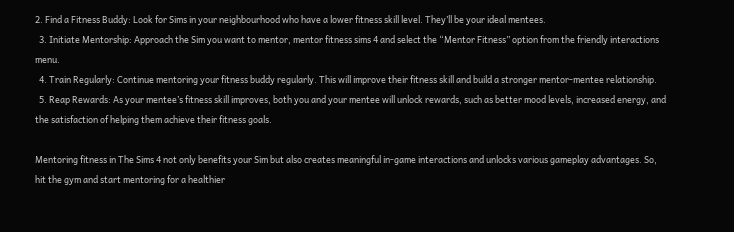2. Find a Fitness Buddy: Look for Sims in your neighbourhood who have a lower fitness skill level. They’ll be your ideal mentees.
  3. Initiate Mentorship: Approach the Sim you want to mentor, mentor fitness sims 4 and select the “Mentor Fitness” option from the friendly interactions menu.
  4. Train Regularly: Continue mentoring your fitness buddy regularly. This will improve their fitness skill and build a stronger mentor-mentee relationship.
  5. Reap Rewards: As your mentee’s fitness skill improves, both you and your mentee will unlock rewards, such as better mood levels, increased energy, and the satisfaction of helping them achieve their fitness goals.

Mentoring fitness in The Sims 4 not only benefits your Sim but also creates meaningful in-game interactions and unlocks various gameplay advantages. So, hit the gym and start mentoring for a healthier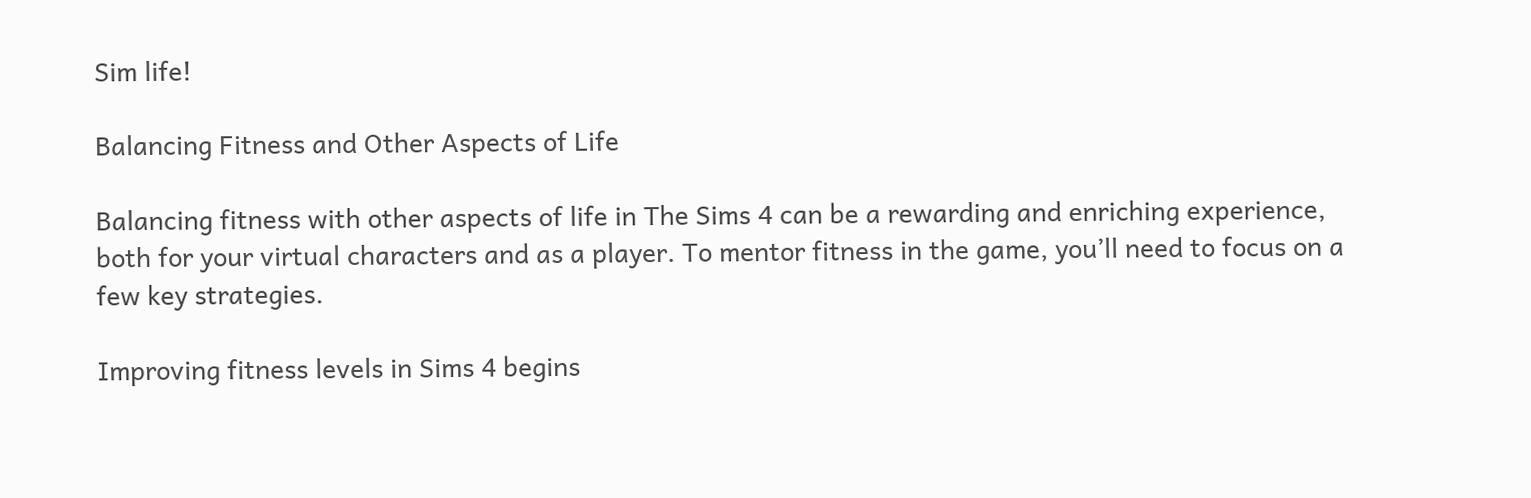Sim life!

Balancing Fitness and Other Aspects of Life

Balancing fitness with other aspects of life in The Sims 4 can be a rewarding and enriching experience, both for your virtual characters and as a player. To mentor fitness in the game, you’ll need to focus on a few key strategies.

Improving fitness levels in Sims 4 begins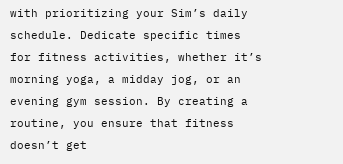with prioritizing your Sim’s daily schedule. Dedicate specific times for fitness activities, whether it’s morning yoga, a midday jog, or an evening gym session. By creating a routine, you ensure that fitness doesn’t get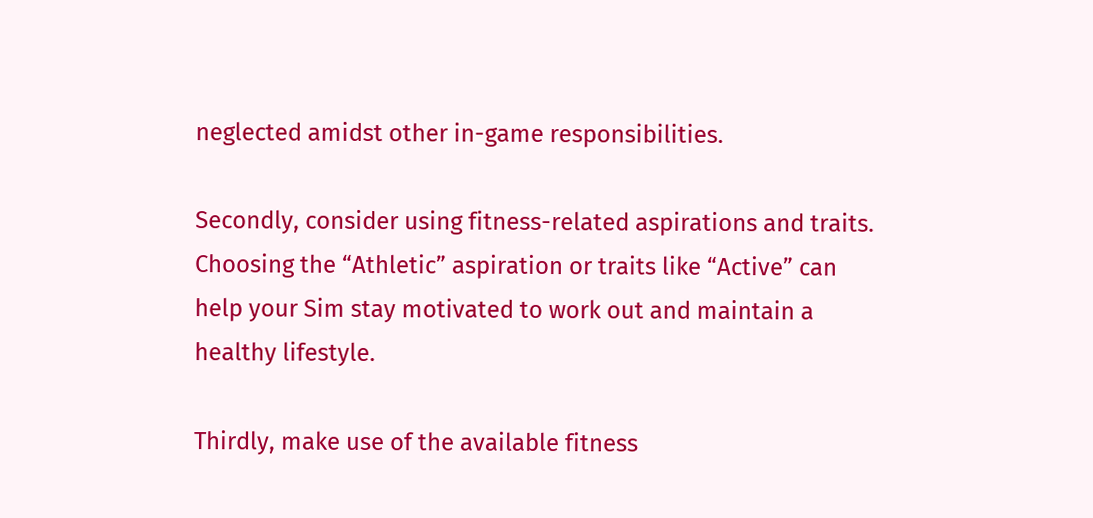neglected amidst other in-game responsibilities.

Secondly, consider using fitness-related aspirations and traits. Choosing the “Athletic” aspiration or traits like “Active” can help your Sim stay motivated to work out and maintain a healthy lifestyle.

Thirdly, make use of the available fitness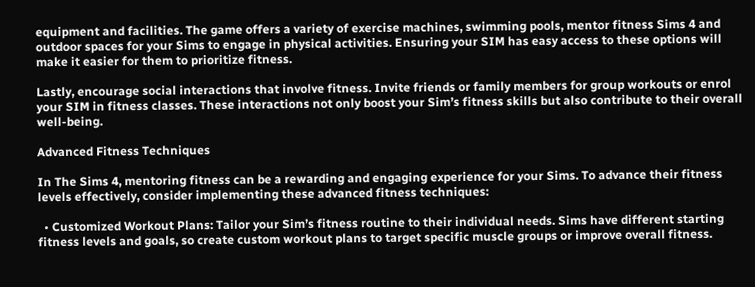equipment and facilities. The game offers a variety of exercise machines, swimming pools, mentor fitness Sims 4 and outdoor spaces for your Sims to engage in physical activities. Ensuring your SIM has easy access to these options will make it easier for them to prioritize fitness.

Lastly, encourage social interactions that involve fitness. Invite friends or family members for group workouts or enrol your SIM in fitness classes. These interactions not only boost your Sim’s fitness skills but also contribute to their overall well-being.

Advanced Fitness Techniques

In The Sims 4, mentoring fitness can be a rewarding and engaging experience for your Sims. To advance their fitness levels effectively, consider implementing these advanced fitness techniques:

  • Customized Workout Plans: Tailor your Sim’s fitness routine to their individual needs. Sims have different starting fitness levels and goals, so create custom workout plans to target specific muscle groups or improve overall fitness.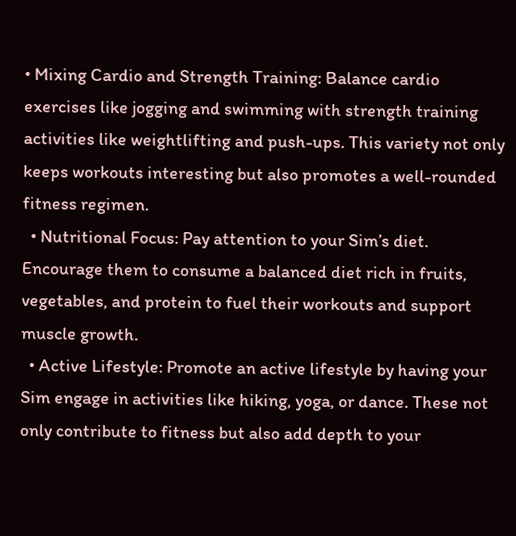• Mixing Cardio and Strength Training: Balance cardio exercises like jogging and swimming with strength training activities like weightlifting and push-ups. This variety not only keeps workouts interesting but also promotes a well-rounded fitness regimen.
  • Nutritional Focus: Pay attention to your Sim’s diet. Encourage them to consume a balanced diet rich in fruits, vegetables, and protein to fuel their workouts and support muscle growth.
  • Active Lifestyle: Promote an active lifestyle by having your Sim engage in activities like hiking, yoga, or dance. These not only contribute to fitness but also add depth to your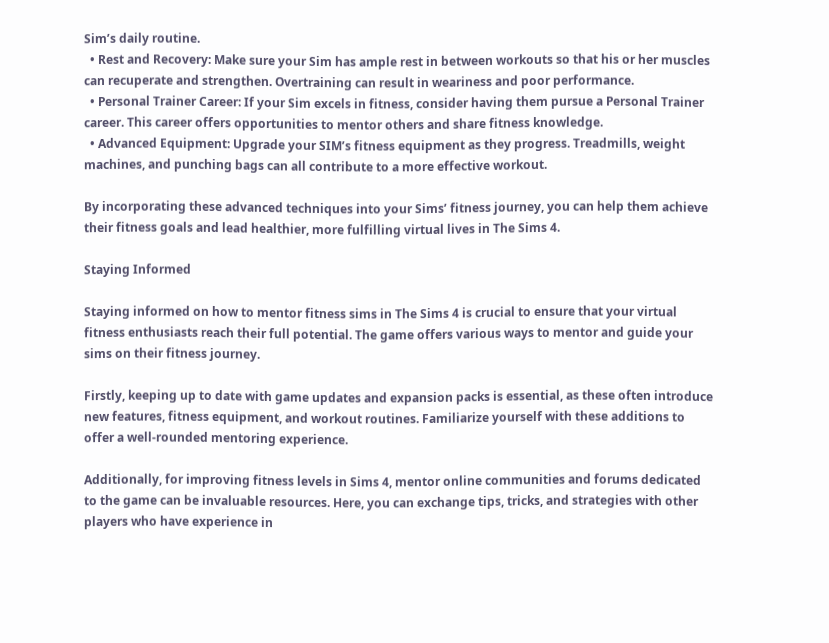Sim’s daily routine.
  • Rest and Recovery: Make sure your Sim has ample rest in between workouts so that his or her muscles can recuperate and strengthen. Overtraining can result in weariness and poor performance.
  • Personal Trainer Career: If your Sim excels in fitness, consider having them pursue a Personal Trainer career. This career offers opportunities to mentor others and share fitness knowledge.
  • Advanced Equipment: Upgrade your SIM’s fitness equipment as they progress. Treadmills, weight machines, and punching bags can all contribute to a more effective workout.

By incorporating these advanced techniques into your Sims’ fitness journey, you can help them achieve their fitness goals and lead healthier, more fulfilling virtual lives in The Sims 4.

Staying Informed

Staying informed on how to mentor fitness sims in The Sims 4 is crucial to ensure that your virtual fitness enthusiasts reach their full potential. The game offers various ways to mentor and guide your sims on their fitness journey.

Firstly, keeping up to date with game updates and expansion packs is essential, as these often introduce new features, fitness equipment, and workout routines. Familiarize yourself with these additions to offer a well-rounded mentoring experience.

Additionally, for improving fitness levels in Sims 4, mentor online communities and forums dedicated to the game can be invaluable resources. Here, you can exchange tips, tricks, and strategies with other players who have experience in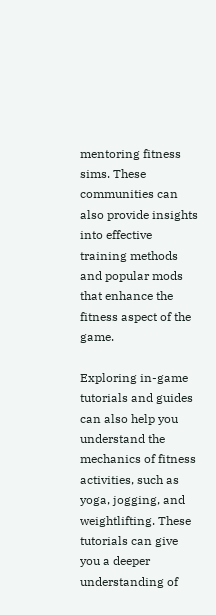mentoring fitness sims. These communities can also provide insights into effective training methods and popular mods that enhance the fitness aspect of the game.

Exploring in-game tutorials and guides can also help you understand the mechanics of fitness activities, such as yoga, jogging, and weightlifting. These tutorials can give you a deeper understanding of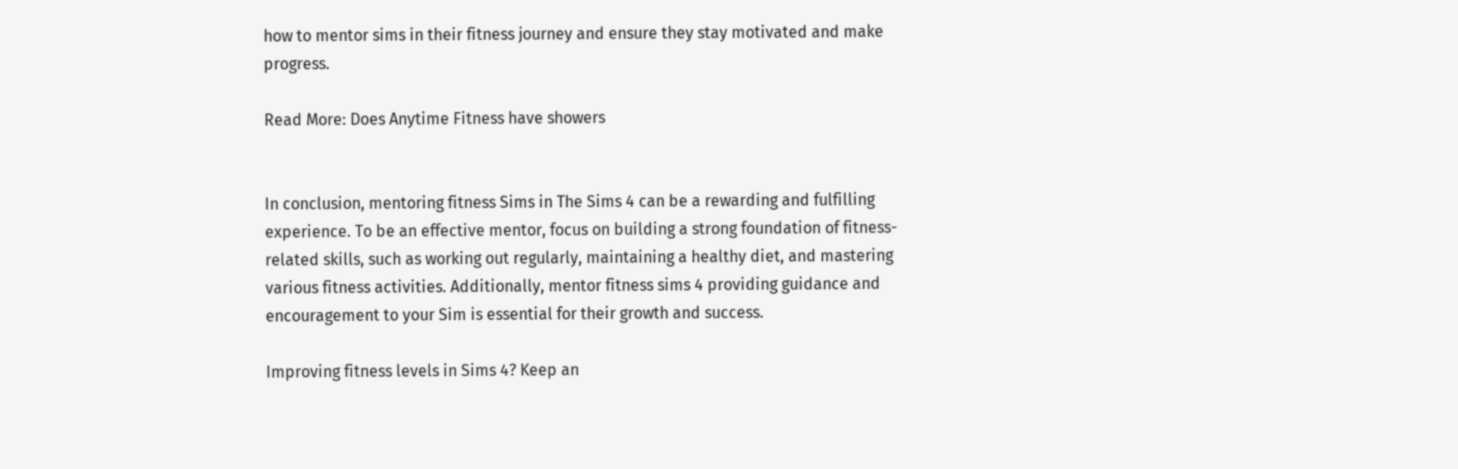how to mentor sims in their fitness journey and ensure they stay motivated and make progress.

Read More: Does Anytime Fitness have showers


In conclusion, mentoring fitness Sims in The Sims 4 can be a rewarding and fulfilling experience. To be an effective mentor, focus on building a strong foundation of fitness-related skills, such as working out regularly, maintaining a healthy diet, and mastering various fitness activities. Additionally, mentor fitness sims 4 providing guidance and encouragement to your Sim is essential for their growth and success.

Improving fitness levels in Sims 4? Keep an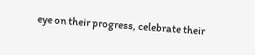eye on their progress, celebrate their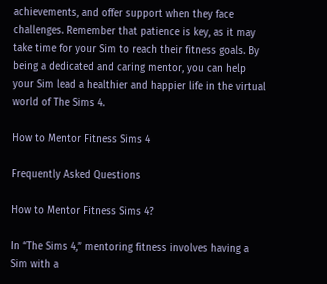achievements, and offer support when they face challenges. Remember that patience is key, as it may take time for your Sim to reach their fitness goals. By being a dedicated and caring mentor, you can help your Sim lead a healthier and happier life in the virtual world of The Sims 4.

How to Mentor Fitness Sims 4

Frequently Asked Questions

How to Mentor Fitness Sims 4?

In “The Sims 4,” mentoring fitness involves having a Sim with a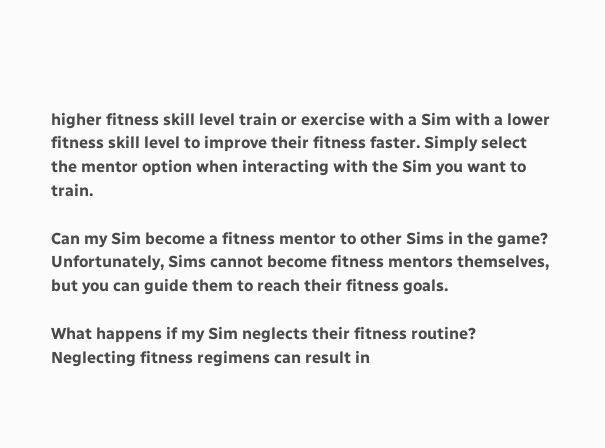higher fitness skill level train or exercise with a Sim with a lower fitness skill level to improve their fitness faster. Simply select the mentor option when interacting with the Sim you want to train.

Can my Sim become a fitness mentor to other Sims in the game?
Unfortunately, Sims cannot become fitness mentors themselves, but you can guide them to reach their fitness goals.

What happens if my Sim neglects their fitness routine?
Neglecting fitness regimens can result in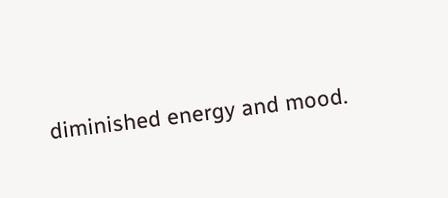diminished energy and mood.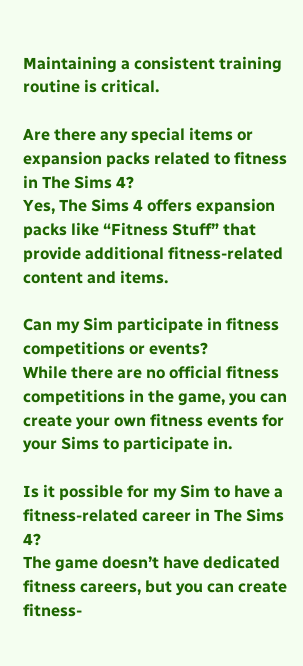Maintaining a consistent training routine is critical.

Are there any special items or expansion packs related to fitness in The Sims 4?
Yes, The Sims 4 offers expansion packs like “Fitness Stuff” that provide additional fitness-related content and items.

Can my Sim participate in fitness competitions or events?
While there are no official fitness competitions in the game, you can create your own fitness events for your Sims to participate in.

Is it possible for my Sim to have a fitness-related career in The Sims 4?
The game doesn’t have dedicated fitness careers, but you can create fitness-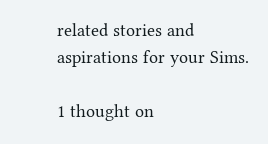related stories and aspirations for your Sims.

1 thought on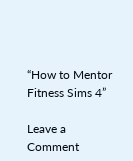“How to Mentor Fitness Sims 4”

Leave a Comment